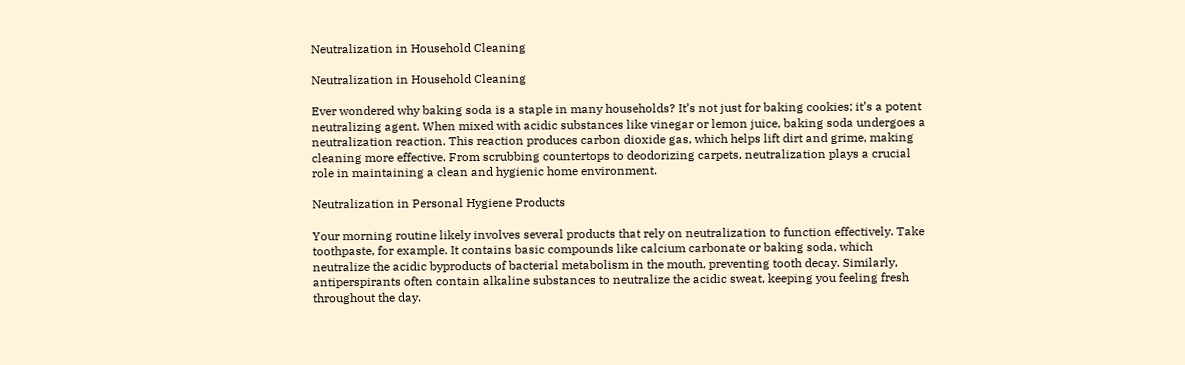Neutralization in Household Cleaning

Neutralization in Household Cleaning

Ever wondered why baking soda is a staple in many households? It’s not just for baking cookies; it’s a potent neutralizing agent. When mixed with acidic substances like vinegar or lemon juice, baking soda undergoes a neutralization reaction. This reaction produces carbon dioxide gas, which helps lift dirt and grime, making cleaning more effective. From scrubbing countertops to deodorizing carpets, neutralization plays a crucial role in maintaining a clean and hygienic home environment.

Neutralization in Personal Hygiene Products

Your morning routine likely involves several products that rely on neutralization to function effectively. Take toothpaste, for example. It contains basic compounds like calcium carbonate or baking soda, which neutralize the acidic byproducts of bacterial metabolism in the mouth, preventing tooth decay. Similarly, antiperspirants often contain alkaline substances to neutralize the acidic sweat, keeping you feeling fresh throughout the day.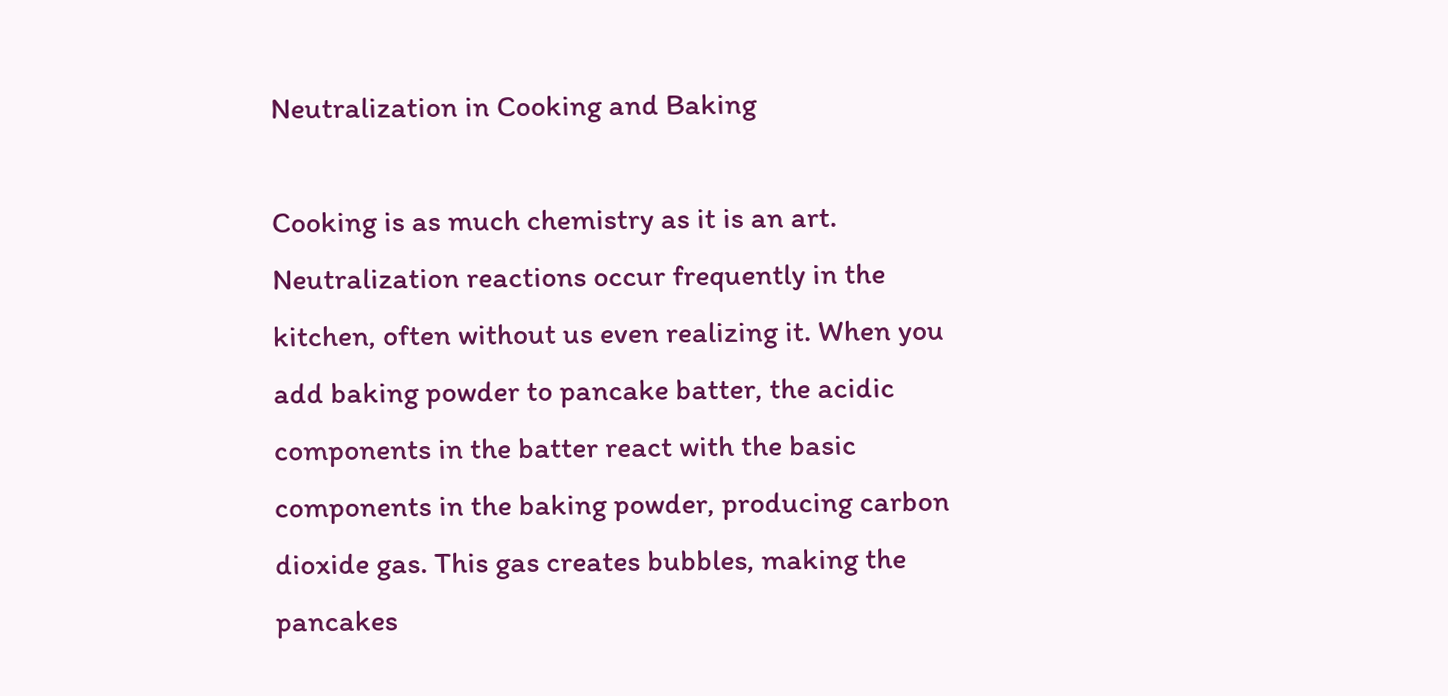Neutralization in Cooking and Baking

Cooking is as much chemistry as it is an art. Neutralization reactions occur frequently in the kitchen, often without us even realizing it. When you add baking powder to pancake batter, the acidic components in the batter react with the basic components in the baking powder, producing carbon dioxide gas. This gas creates bubbles, making the pancakes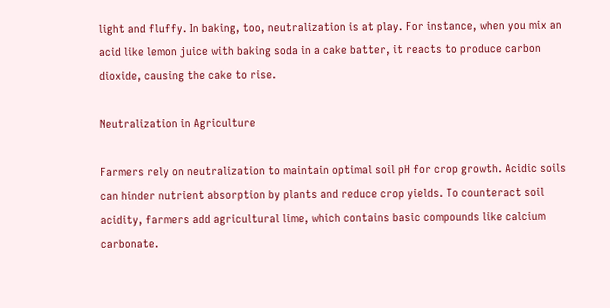light and fluffy. In baking, too, neutralization is at play. For instance, when you mix an acid like lemon juice with baking soda in a cake batter, it reacts to produce carbon dioxide, causing the cake to rise.

Neutralization in Agriculture

Farmers rely on neutralization to maintain optimal soil pH for crop growth. Acidic soils can hinder nutrient absorption by plants and reduce crop yields. To counteract soil acidity, farmers add agricultural lime, which contains basic compounds like calcium carbonate.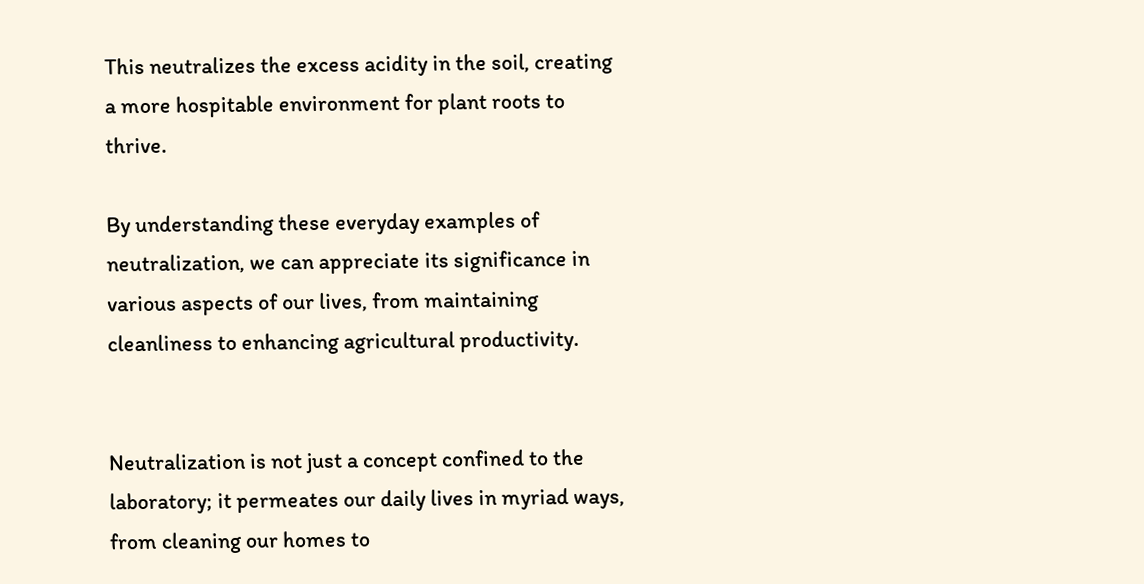This neutralizes the excess acidity in the soil, creating a more hospitable environment for plant roots to thrive.

By understanding these everyday examples of neutralization, we can appreciate its significance in various aspects of our lives, from maintaining cleanliness to enhancing agricultural productivity.


Neutralization is not just a concept confined to the laboratory; it permeates our daily lives in myriad ways, from cleaning our homes to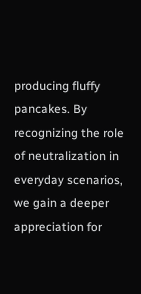producing fluffy pancakes. By recognizing the role of neutralization in everyday scenarios, we gain a deeper appreciation for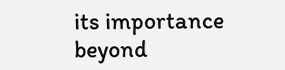its importance beyond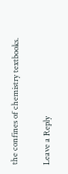the confines of chemistry textbooks.

Leave a Reply